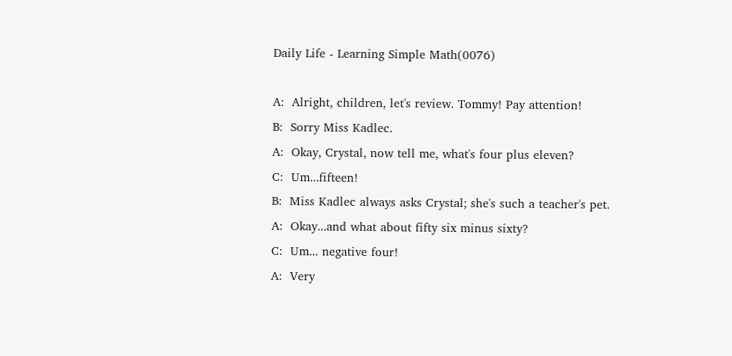Daily Life - Learning Simple Math(0076)

A:  Alright, children, let's review. Tommy! Pay attention!
B:  Sorry Miss Kadlec.
A:  Okay, Crystal, now tell me, what's four plus eleven?
C:  Um...fifteen!
B:  Miss Kadlec always asks Crystal; she's such a teacher's pet.
A:  Okay...and what about fifty six minus sixty?
C:  Um... negative four!
A:  Very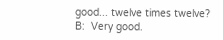good... twelve times twelve?
B:  Very good.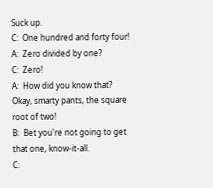Suck up.
C:  One hundred and forty four!
A:  Zero divided by one?
C:  Zero!
A:  How did you know that? Okay, smarty pants, the square root of two!
B:  Bet you're not going to get that one, know-it-all.
C: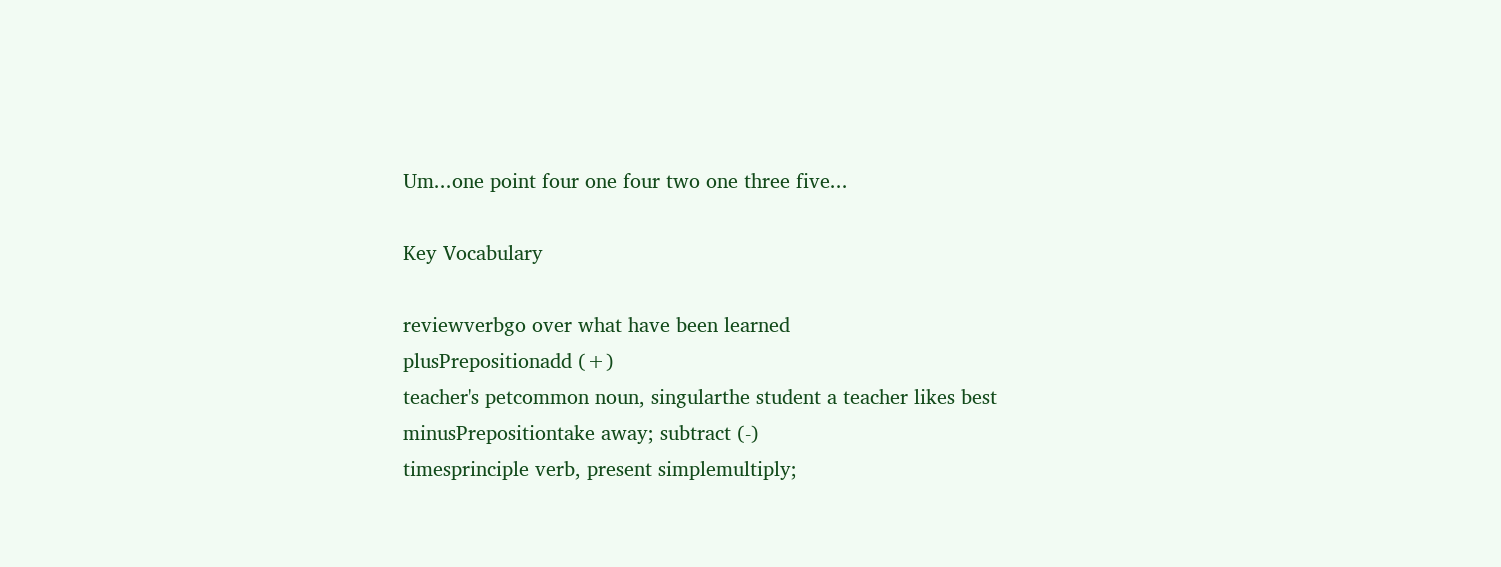Um...one point four one four two one three five...

Key Vocabulary

reviewverbgo over what have been learned
plusPrepositionadd (+)
teacher's petcommon noun, singularthe student a teacher likes best
minusPrepositiontake away; subtract (-)
timesprinciple verb, present simplemultiply;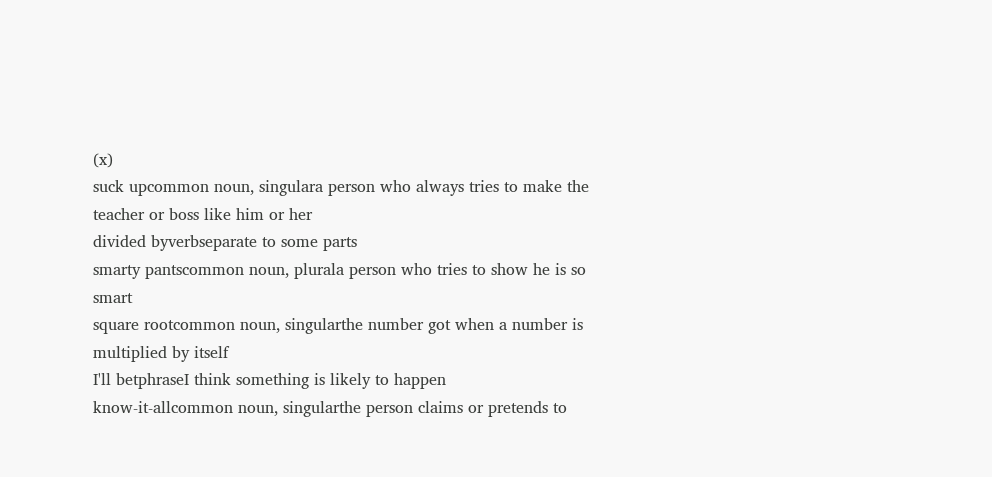(x)
suck upcommon noun, singulara person who always tries to make the teacher or boss like him or her
divided byverbseparate to some parts
smarty pantscommon noun, plurala person who tries to show he is so smart
square rootcommon noun, singularthe number got when a number is multiplied by itself
I'll betphraseI think something is likely to happen
know-it-allcommon noun, singularthe person claims or pretends to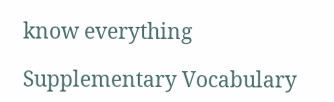know everything

Supplementary Vocabulary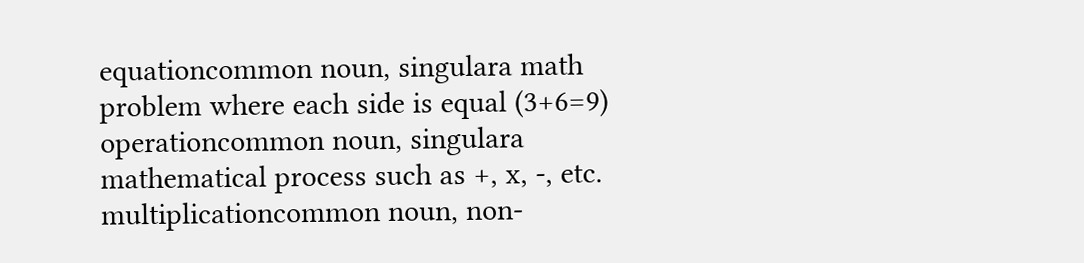equationcommon noun, singulara math problem where each side is equal (3+6=9)
operationcommon noun, singulara mathematical process such as +, x, -, etc.
multiplicationcommon noun, non-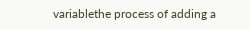variablethe process of adding a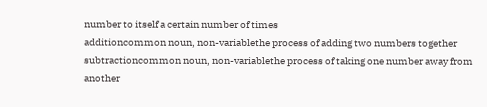number to itself a certain number of times
additioncommon noun, non-variablethe process of adding two numbers together
subtractioncommon noun, non-variablethe process of taking one number away from another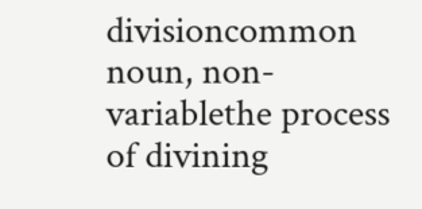divisioncommon noun, non-variablethe process of divining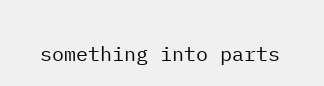something into parts